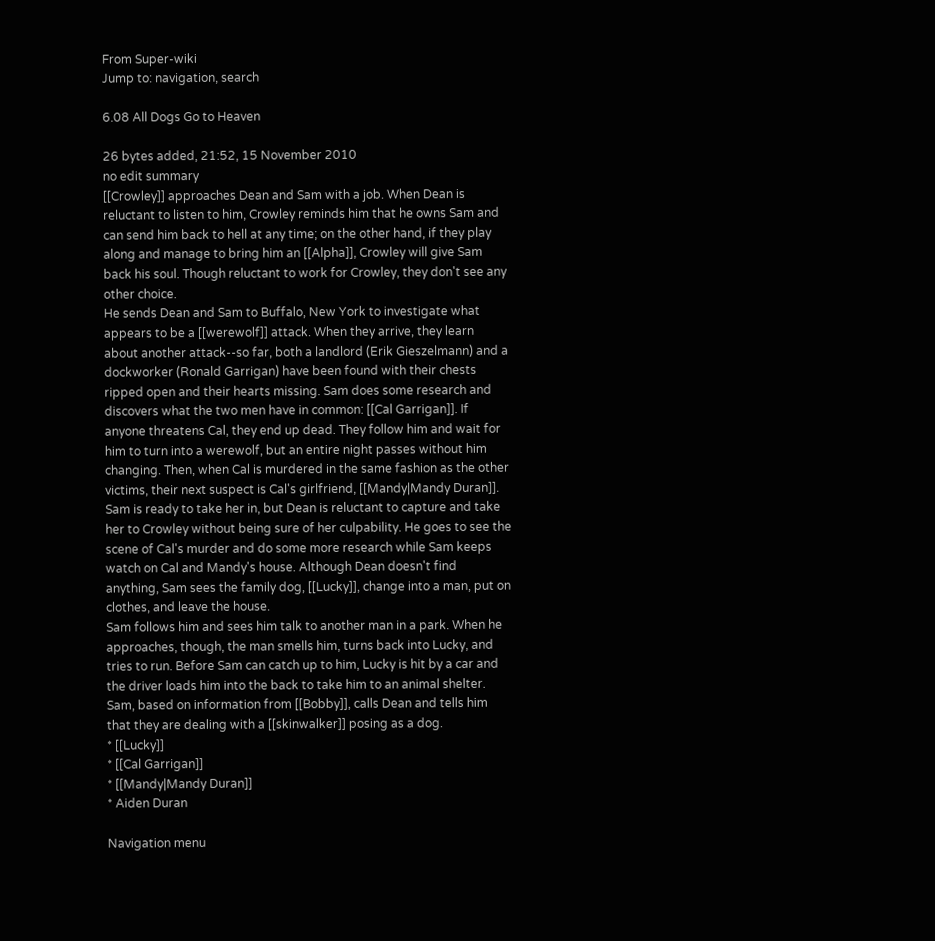From Super-wiki
Jump to: navigation, search

6.08 All Dogs Go to Heaven

26 bytes added, 21:52, 15 November 2010
no edit summary
[[Crowley]] approaches Dean and Sam with a job. When Dean is reluctant to listen to him, Crowley reminds him that he owns Sam and can send him back to hell at any time; on the other hand, if they play along and manage to bring him an [[Alpha]], Crowley will give Sam back his soul. Though reluctant to work for Crowley, they don't see any other choice.
He sends Dean and Sam to Buffalo, New York to investigate what appears to be a [[werewolf]] attack. When they arrive, they learn about another attack--so far, both a landlord (Erik Gieszelmann) and a dockworker (Ronald Garrigan) have been found with their chests ripped open and their hearts missing. Sam does some research and discovers what the two men have in common: [[Cal Garrigan]]. If anyone threatens Cal, they end up dead. They follow him and wait for him to turn into a werewolf, but an entire night passes without him changing. Then, when Cal is murdered in the same fashion as the other victims, their next suspect is Cal's girlfriend, [[Mandy|Mandy Duran]]. Sam is ready to take her in, but Dean is reluctant to capture and take her to Crowley without being sure of her culpability. He goes to see the scene of Cal's murder and do some more research while Sam keeps watch on Cal and Mandy's house. Although Dean doesn't find anything, Sam sees the family dog, [[Lucky]], change into a man, put on clothes, and leave the house.
Sam follows him and sees him talk to another man in a park. When he approaches, though, the man smells him, turns back into Lucky, and tries to run. Before Sam can catch up to him, Lucky is hit by a car and the driver loads him into the back to take him to an animal shelter. Sam, based on information from [[Bobby]], calls Dean and tells him that they are dealing with a [[skinwalker]] posing as a dog.
* [[Lucky]]
* [[Cal Garrigan]]
* [[Mandy|Mandy Duran]]
* Aiden Duran

Navigation menu